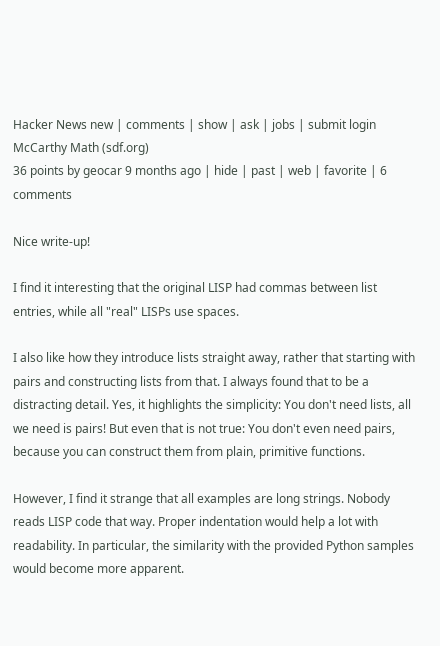Hacker News new | comments | show | ask | jobs | submit login
McCarthy Math (sdf.org)
36 points by geocar 9 months ago | hide | past | web | favorite | 6 comments

Nice write-up!

I find it interesting that the original LISP had commas between list entries, while all "real" LISPs use spaces.

I also like how they introduce lists straight away, rather that starting with pairs and constructing lists from that. I always found that to be a distracting detail. Yes, it highlights the simplicity: You don't need lists, all we need is pairs! But even that is not true: You don't even need pairs, because you can construct them from plain, primitive functions.

However, I find it strange that all examples are long strings. Nobody reads LISP code that way. Proper indentation would help a lot with readability. In particular, the similarity with the provided Python samples would become more apparent.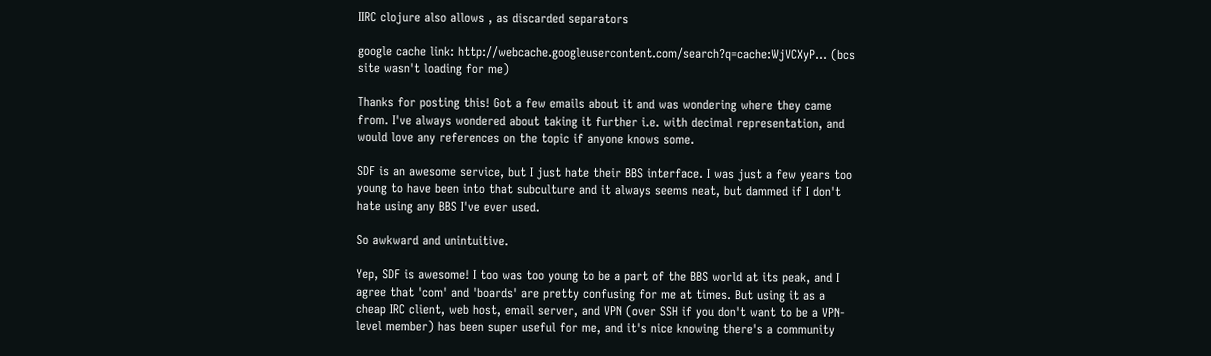IIRC clojure also allows , as discarded separators

google cache link: http://webcache.googleusercontent.com/search?q=cache:WjVCXyP... (bcs site wasn't loading for me)

Thanks for posting this! Got a few emails about it and was wondering where they came from. I've always wondered about taking it further i.e. with decimal representation, and would love any references on the topic if anyone knows some.

SDF is an awesome service, but I just hate their BBS interface. I was just a few years too young to have been into that subculture and it always seems neat, but dammed if I don't hate using any BBS I've ever used.

So awkward and unintuitive.

Yep, SDF is awesome! I too was too young to be a part of the BBS world at its peak, and I agree that 'com' and 'boards' are pretty confusing for me at times. But using it as a cheap IRC client, web host, email server, and VPN (over SSH if you don't want to be a VPN-level member) has been super useful for me, and it's nice knowing there's a community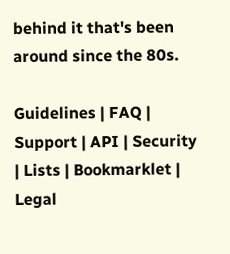behind it that's been around since the 80s.

Guidelines | FAQ | Support | API | Security | Lists | Bookmarklet | Legal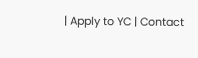| Apply to YC | Contact